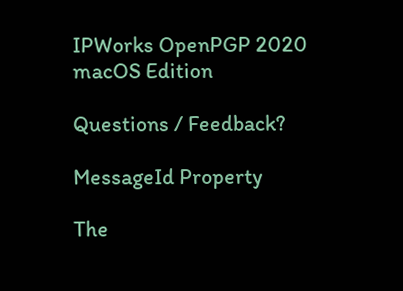IPWorks OpenPGP 2020 macOS Edition

Questions / Feedback?

MessageId Property

The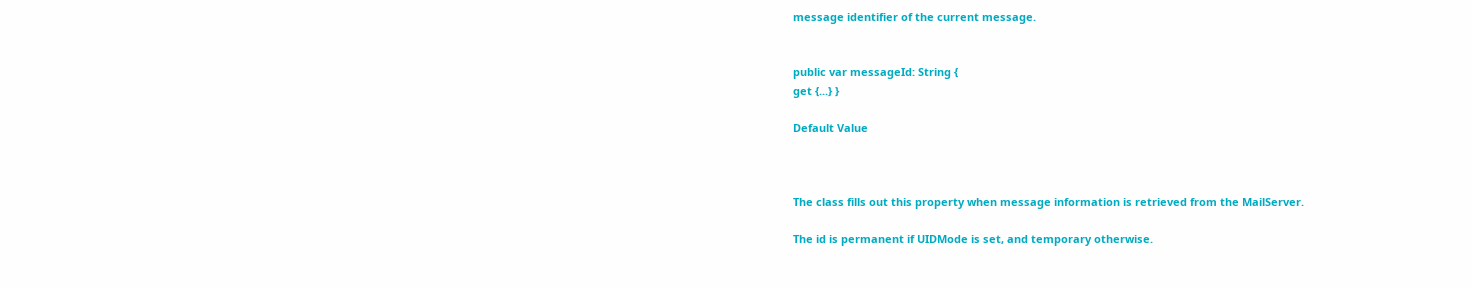message identifier of the current message.


public var messageId: String {
get {...} }

Default Value



The class fills out this property when message information is retrieved from the MailServer.

The id is permanent if UIDMode is set, and temporary otherwise.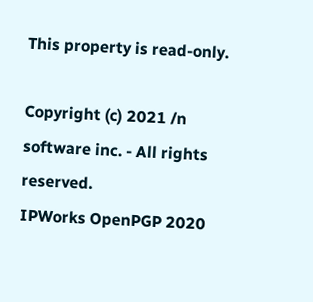This property is read-only.

Copyright (c) 2021 /n software inc. - All rights reserved.
IPWorks OpenPGP 2020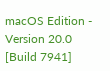macOS Edition - Version 20.0 [Build 7941]